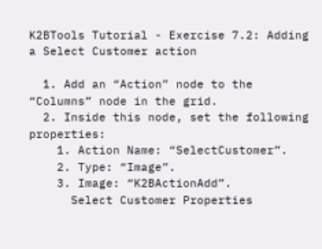K2BTools Tutorial - Exercise 7.2: Adding a Select Customer action

  1. Add an “Action” node to the “Columns” node in the grid.
  2. Inside this node, set the following properties:
    1. Action Name: “SelectCustomer”.
    2. Type: “Image”.
    3. Image: “K2BActionAdd”.
      Select Customer Properties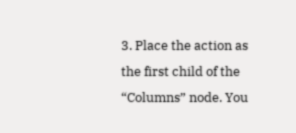3. Place the action as the first child of the “Columns” node. You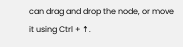can drag and drop the node, or move it using Ctrl + ↑.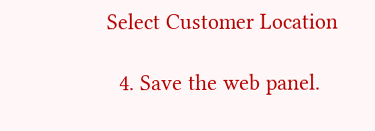Select Customer Location

  4. Save the web panel.